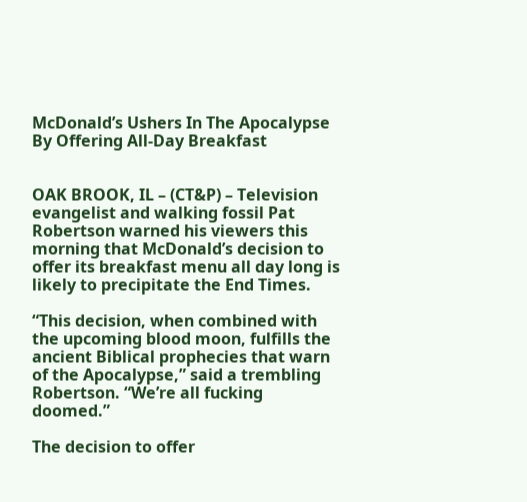McDonald’s Ushers In The Apocalypse By Offering All-Day Breakfast


OAK BROOK, IL – (CT&P) – Television evangelist and walking fossil Pat Robertson warned his viewers this morning that McDonald’s decision to offer its breakfast menu all day long is likely to precipitate the End Times.

“This decision, when combined with the upcoming blood moon, fulfills the ancient Biblical prophecies that warn of the Apocalypse,” said a trembling Robertson. “We’re all fucking doomed.”

The decision to offer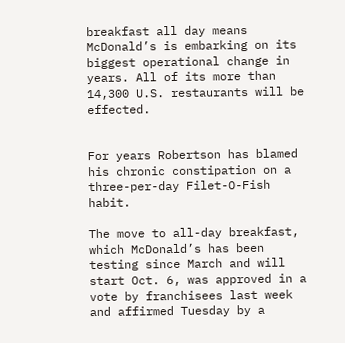breakfast all day means McDonald’s is embarking on its biggest operational change in years. All of its more than 14,300 U.S. restaurants will be effected.


For years Robertson has blamed his chronic constipation on a three-per-day Filet-O-Fish habit.

The move to all-day breakfast, which McDonald’s has been testing since March and will start Oct. 6, was approved in a vote by franchisees last week and affirmed Tuesday by a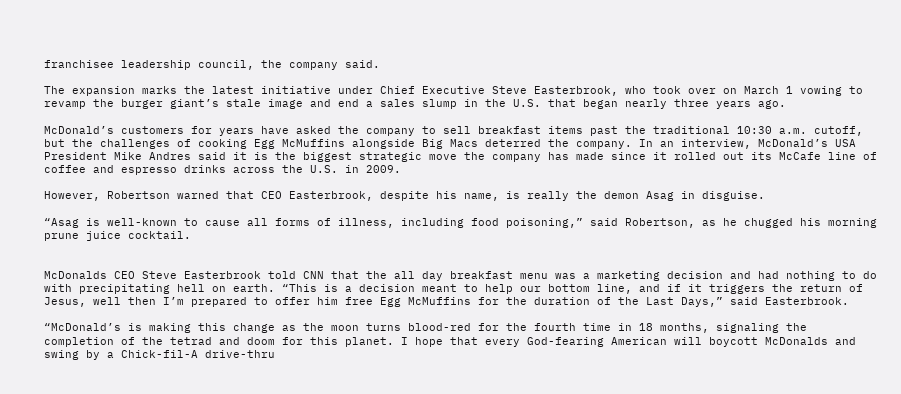franchisee leadership council, the company said.

The expansion marks the latest initiative under Chief Executive Steve Easterbrook, who took over on March 1 vowing to revamp the burger giant’s stale image and end a sales slump in the U.S. that began nearly three years ago.

McDonald’s customers for years have asked the company to sell breakfast items past the traditional 10:30 a.m. cutoff, but the challenges of cooking Egg McMuffins alongside Big Macs deterred the company. In an interview, McDonald’s USA President Mike Andres said it is the biggest strategic move the company has made since it rolled out its McCafe line of coffee and espresso drinks across the U.S. in 2009.

However, Robertson warned that CEO Easterbrook, despite his name, is really the demon Asag in disguise.

“Asag is well-known to cause all forms of illness, including food poisoning,” said Robertson, as he chugged his morning prune juice cocktail.


McDonalds CEO Steve Easterbrook told CNN that the all day breakfast menu was a marketing decision and had nothing to do with precipitating hell on earth. “This is a decision meant to help our bottom line, and if it triggers the return of Jesus, well then I’m prepared to offer him free Egg McMuffins for the duration of the Last Days,” said Easterbrook.

“McDonald’s is making this change as the moon turns blood-red for the fourth time in 18 months, signaling the completion of the tetrad and doom for this planet. I hope that every God-fearing American will boycott McDonalds and swing by a Chick-fil-A drive-thru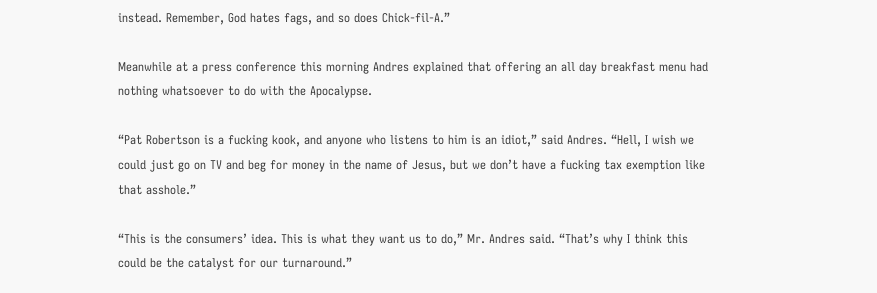instead. Remember, God hates fags, and so does Chick-fil-A.”

Meanwhile at a press conference this morning Andres explained that offering an all day breakfast menu had nothing whatsoever to do with the Apocalypse.

“Pat Robertson is a fucking kook, and anyone who listens to him is an idiot,” said Andres. “Hell, I wish we could just go on TV and beg for money in the name of Jesus, but we don’t have a fucking tax exemption like that asshole.”

“This is the consumers’ idea. This is what they want us to do,” Mr. Andres said. “That’s why I think this could be the catalyst for our turnaround.”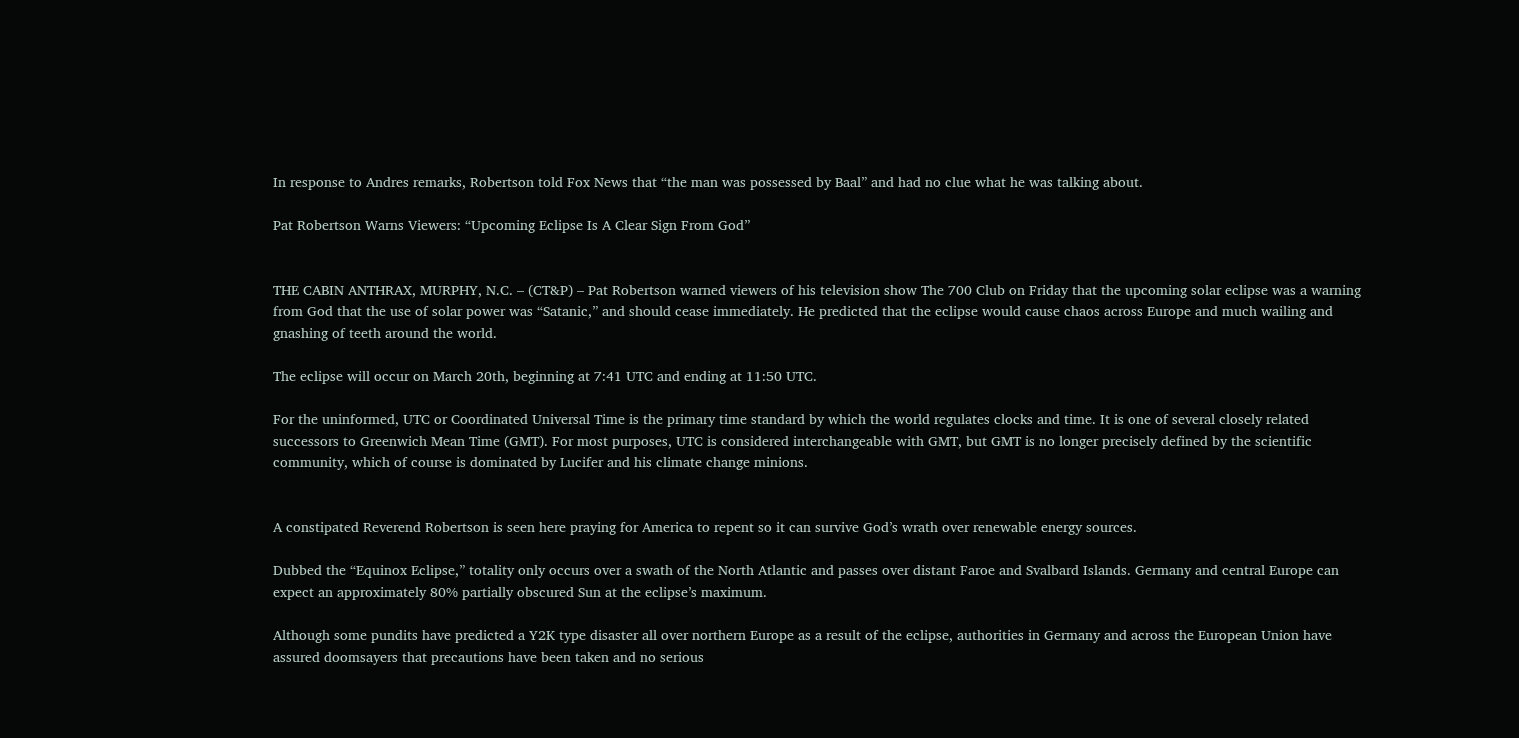In response to Andres remarks, Robertson told Fox News that “the man was possessed by Baal” and had no clue what he was talking about.

Pat Robertson Warns Viewers: “Upcoming Eclipse Is A Clear Sign From God”


THE CABIN ANTHRAX, MURPHY, N.C. – (CT&P) – Pat Robertson warned viewers of his television show The 700 Club on Friday that the upcoming solar eclipse was a warning from God that the use of solar power was “Satanic,” and should cease immediately. He predicted that the eclipse would cause chaos across Europe and much wailing and gnashing of teeth around the world.

The eclipse will occur on March 20th, beginning at 7:41 UTC and ending at 11:50 UTC.

For the uninformed, UTC or Coordinated Universal Time is the primary time standard by which the world regulates clocks and time. It is one of several closely related successors to Greenwich Mean Time (GMT). For most purposes, UTC is considered interchangeable with GMT, but GMT is no longer precisely defined by the scientific community, which of course is dominated by Lucifer and his climate change minions.


A constipated Reverend Robertson is seen here praying for America to repent so it can survive God’s wrath over renewable energy sources.

Dubbed the “Equinox Eclipse,” totality only occurs over a swath of the North Atlantic and passes over distant Faroe and Svalbard Islands. Germany and central Europe can expect an approximately 80% partially obscured Sun at the eclipse’s maximum.

Although some pundits have predicted a Y2K type disaster all over northern Europe as a result of the eclipse, authorities in Germany and across the European Union have assured doomsayers that precautions have been taken and no serious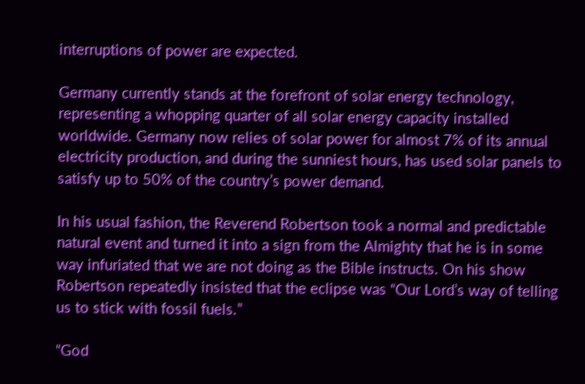interruptions of power are expected.

Germany currently stands at the forefront of solar energy technology, representing a whopping quarter of all solar energy capacity installed worldwide. Germany now relies of solar power for almost 7% of its annual electricity production, and during the sunniest hours, has used solar panels to satisfy up to 50% of the country’s power demand.

In his usual fashion, the Reverend Robertson took a normal and predictable natural event and turned it into a sign from the Almighty that he is in some way infuriated that we are not doing as the Bible instructs. On his show Robertson repeatedly insisted that the eclipse was “Our Lord’s way of telling us to stick with fossil fuels.”

“God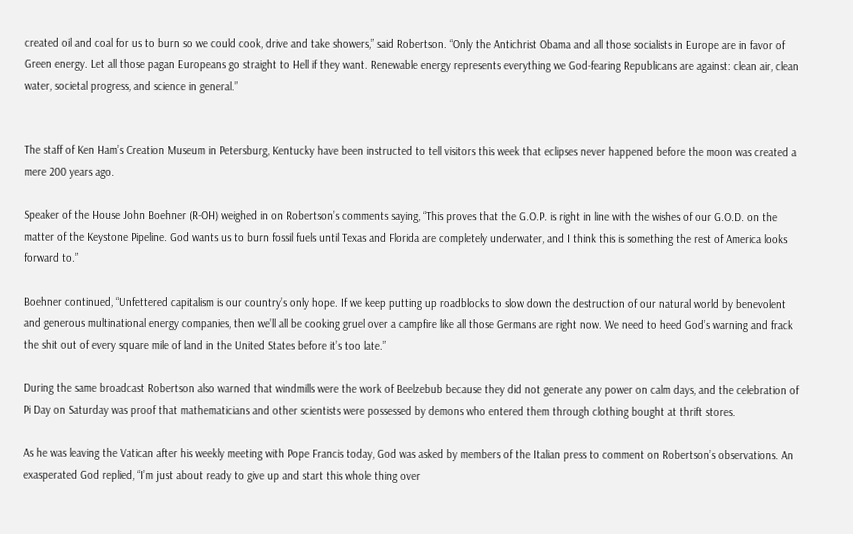created oil and coal for us to burn so we could cook, drive and take showers,” said Robertson. “Only the Antichrist Obama and all those socialists in Europe are in favor of Green energy. Let all those pagan Europeans go straight to Hell if they want. Renewable energy represents everything we God-fearing Republicans are against: clean air, clean water, societal progress, and science in general.”


The staff of Ken Ham’s Creation Museum in Petersburg, Kentucky have been instructed to tell visitors this week that eclipses never happened before the moon was created a mere 200 years ago.

Speaker of the House John Boehner (R-OH) weighed in on Robertson’s comments saying, “This proves that the G.O.P. is right in line with the wishes of our G.O.D. on the matter of the Keystone Pipeline. God wants us to burn fossil fuels until Texas and Florida are completely underwater, and I think this is something the rest of America looks forward to.”

Boehner continued, “Unfettered capitalism is our country’s only hope. If we keep putting up roadblocks to slow down the destruction of our natural world by benevolent and generous multinational energy companies, then we’ll all be cooking gruel over a campfire like all those Germans are right now. We need to heed God’s warning and frack the shit out of every square mile of land in the United States before it’s too late.”

During the same broadcast Robertson also warned that windmills were the work of Beelzebub because they did not generate any power on calm days, and the celebration of Pi Day on Saturday was proof that mathematicians and other scientists were possessed by demons who entered them through clothing bought at thrift stores.

As he was leaving the Vatican after his weekly meeting with Pope Francis today, God was asked by members of the Italian press to comment on Robertson’s observations. An exasperated God replied, “I’m just about ready to give up and start this whole thing over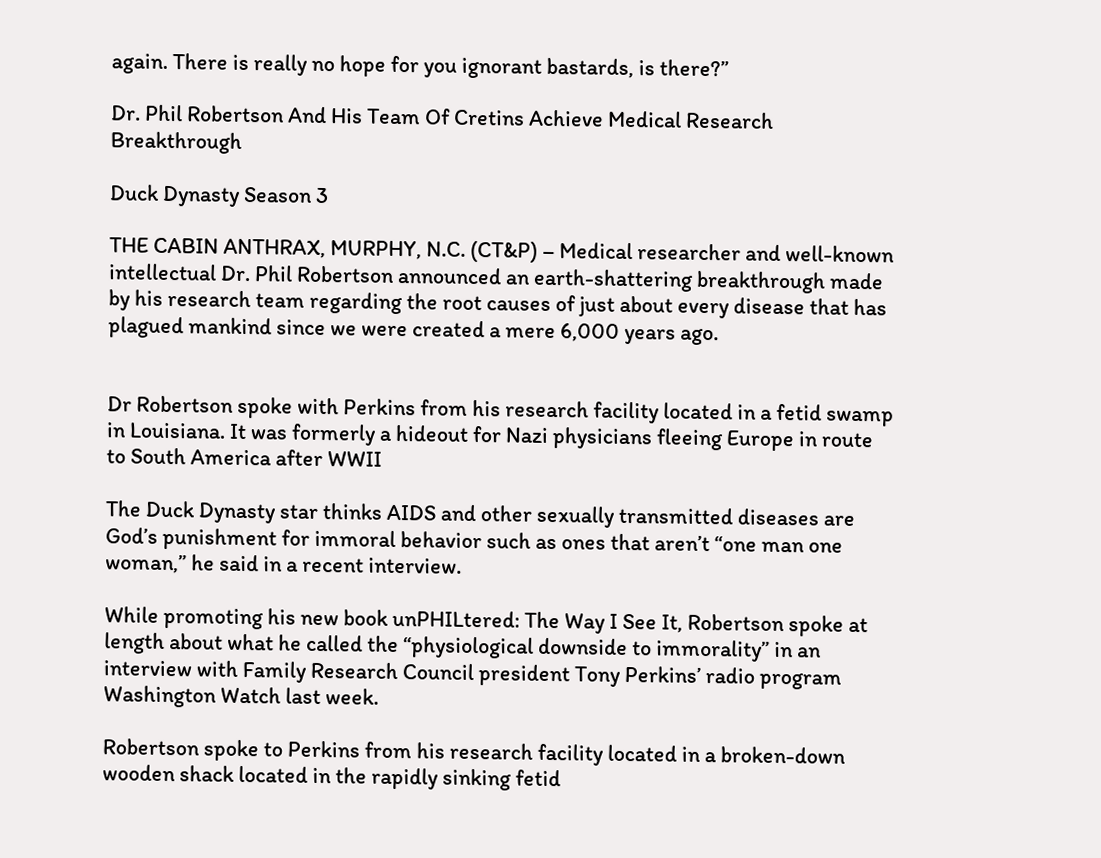again. There is really no hope for you ignorant bastards, is there?”

Dr. Phil Robertson And His Team Of Cretins Achieve Medical Research Breakthrough

Duck Dynasty Season 3

THE CABIN ANTHRAX, MURPHY, N.C. (CT&P) – Medical researcher and well-known intellectual Dr. Phil Robertson announced an earth-shattering breakthrough made by his research team regarding the root causes of just about every disease that has plagued mankind since we were created a mere 6,000 years ago.


Dr Robertson spoke with Perkins from his research facility located in a fetid swamp in Louisiana. It was formerly a hideout for Nazi physicians fleeing Europe in route to South America after WWII

The Duck Dynasty star thinks AIDS and other sexually transmitted diseases are God’s punishment for immoral behavior such as ones that aren’t “one man one woman,” he said in a recent interview.

While promoting his new book unPHILtered: The Way I See It, Robertson spoke at length about what he called the “physiological downside to immorality” in an interview with Family Research Council president Tony Perkins’ radio program Washington Watch last week.

Robertson spoke to Perkins from his research facility located in a broken-down wooden shack located in the rapidly sinking fetid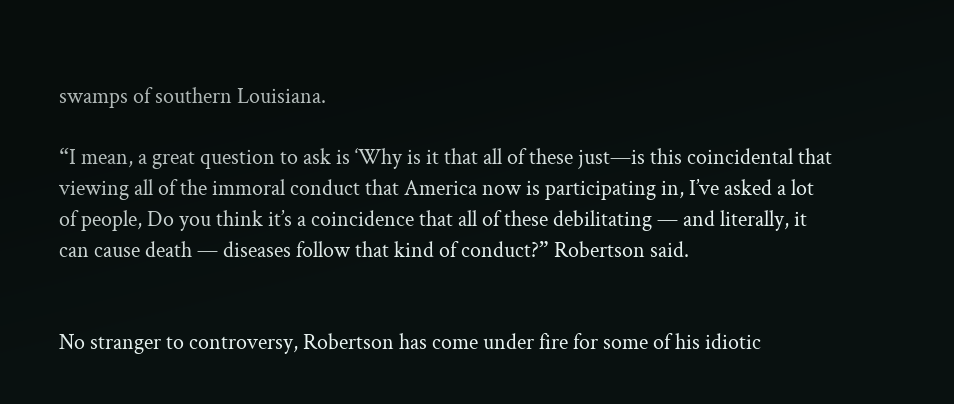swamps of southern Louisiana.

“I mean, a great question to ask is ‘Why is it that all of these just—is this coincidental that viewing all of the immoral conduct that America now is participating in, I’ve asked a lot of people, Do you think it’s a coincidence that all of these debilitating — and literally, it can cause death — diseases follow that kind of conduct?” Robertson said.


No stranger to controversy, Robertson has come under fire for some of his idiotic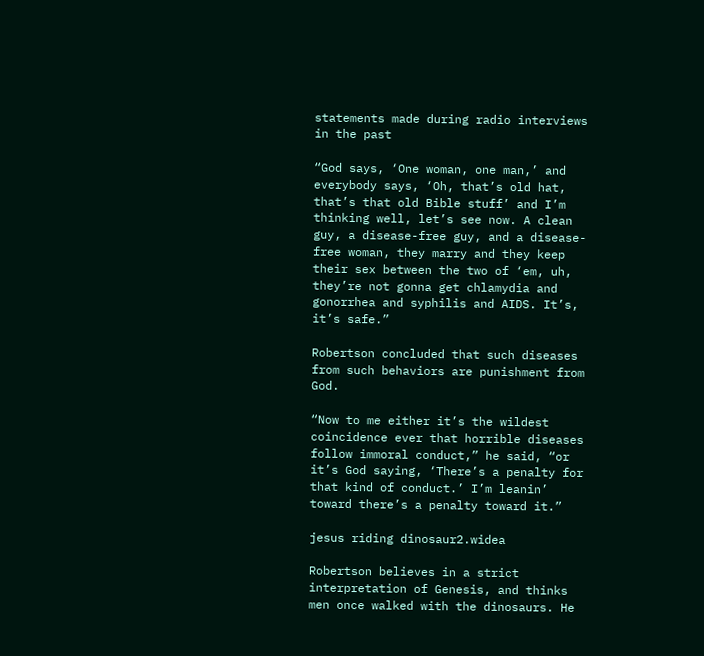statements made during radio interviews in the past

“God says, ‘One woman, one man,’ and everybody says, ‘Oh, that’s old hat, that’s that old Bible stuff’ and I’m thinking well, let’s see now. A clean guy, a disease-free guy, and a disease-free woman, they marry and they keep their sex between the two of ‘em, uh, they’re not gonna get chlamydia and gonorrhea and syphilis and AIDS. It’s, it’s safe.”

Robertson concluded that such diseases from such behaviors are punishment from God.

“Now to me either it’s the wildest coincidence ever that horrible diseases follow immoral conduct,” he said, “or it’s God saying, ‘There’s a penalty for that kind of conduct.’ I’m leanin’ toward there’s a penalty toward it.”

jesus riding dinosaur2.widea

Robertson believes in a strict interpretation of Genesis, and thinks men once walked with the dinosaurs. He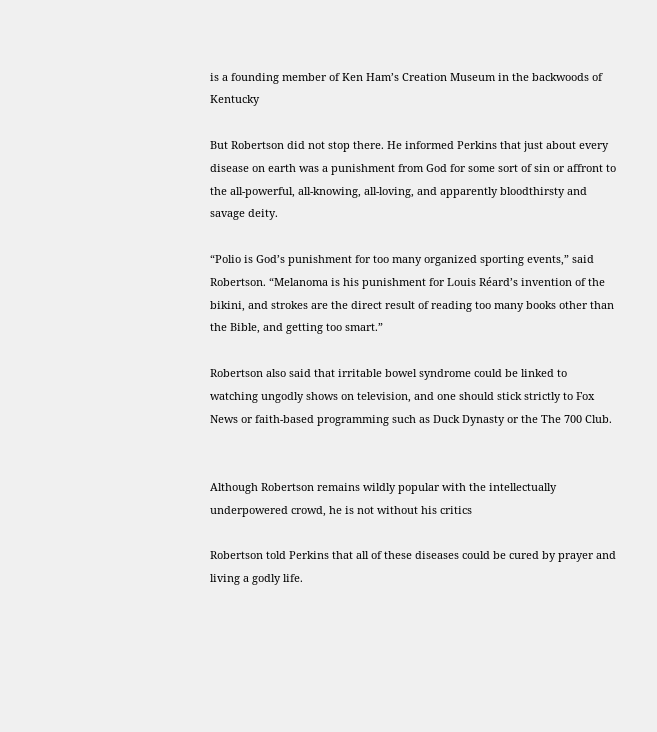is a founding member of Ken Ham’s Creation Museum in the backwoods of Kentucky

But Robertson did not stop there. He informed Perkins that just about every disease on earth was a punishment from God for some sort of sin or affront to the all-powerful, all-knowing, all-loving, and apparently bloodthirsty and savage deity.

“Polio is God’s punishment for too many organized sporting events,” said Robertson. “Melanoma is his punishment for Louis Réard’s invention of the bikini, and strokes are the direct result of reading too many books other than the Bible, and getting too smart.”

Robertson also said that irritable bowel syndrome could be linked to watching ungodly shows on television, and one should stick strictly to Fox News or faith-based programming such as Duck Dynasty or the The 700 Club.


Although Robertson remains wildly popular with the intellectually underpowered crowd, he is not without his critics

Robertson told Perkins that all of these diseases could be cured by prayer and living a godly life.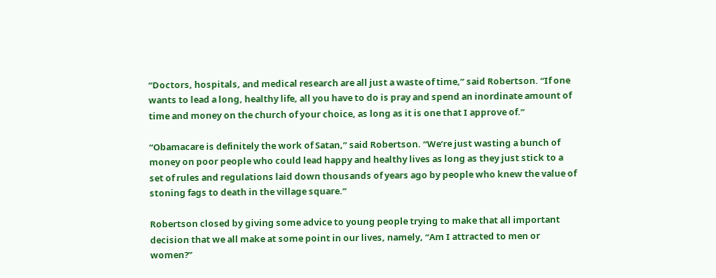“Doctors, hospitals, and medical research are all just a waste of time,” said Robertson. “If one wants to lead a long, healthy life, all you have to do is pray and spend an inordinate amount of time and money on the church of your choice, as long as it is one that I approve of.”

“Obamacare is definitely the work of Satan,” said Robertson. “We’re just wasting a bunch of money on poor people who could lead happy and healthy lives as long as they just stick to a set of rules and regulations laid down thousands of years ago by people who knew the value of stoning fags to death in the village square.”

Robertson closed by giving some advice to young people trying to make that all important decision that we all make at some point in our lives, namely, “Am I attracted to men or women?”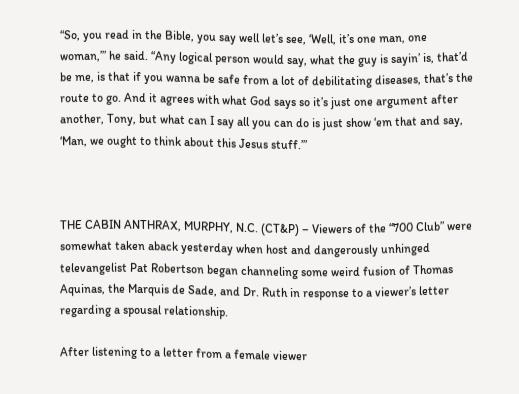“So, you read in the Bible, you say well let’s see, ‘Well, it’s one man, one woman,’” he said. “Any logical person would say, what the guy is sayin’ is, that’d be me, is that if you wanna be safe from a lot of debilitating diseases, that’s the route to go. And it agrees with what God says so it’s just one argument after another, Tony, but what can I say all you can do is just show ‘em that and say, ‘Man, we ought to think about this Jesus stuff.’”



THE CABIN ANTHRAX, MURPHY, N.C. (CT&P) – Viewers of the “700 Club” were somewhat taken aback yesterday when host and dangerously unhinged televangelist Pat Robertson began channeling some weird fusion of Thomas Aquinas, the Marquis de Sade, and Dr. Ruth in response to a viewer’s letter regarding a spousal relationship.

After listening to a letter from a female viewer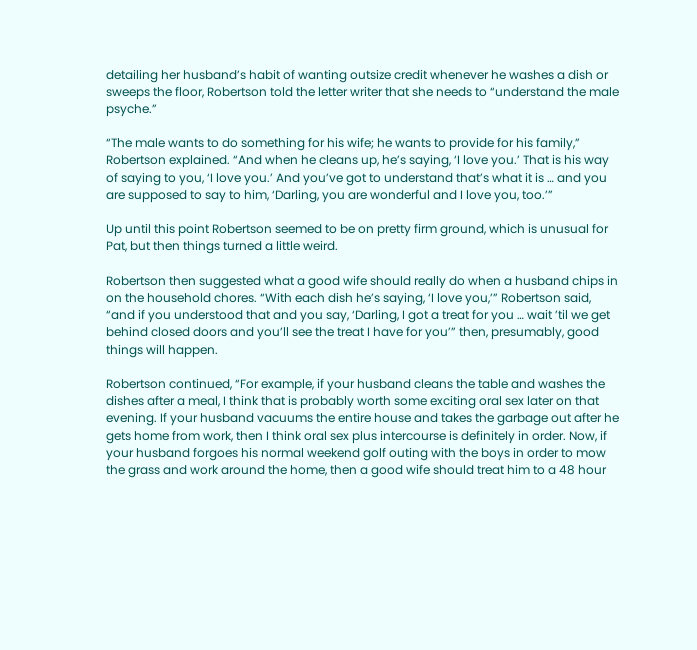detailing her husband’s habit of wanting outsize credit whenever he washes a dish or sweeps the floor, Robertson told the letter writer that she needs to “understand the male psyche.”

“The male wants to do something for his wife; he wants to provide for his family,” Robertson explained. “And when he cleans up, he’s saying, ‘I love you.’ That is his way of saying to you, ‘I love you.’ And you’ve got to understand that’s what it is … and you are supposed to say to him, ‘Darling, you are wonderful and I love you, too.’”

Up until this point Robertson seemed to be on pretty firm ground, which is unusual for Pat, but then things turned a little weird.

Robertson then suggested what a good wife should really do when a husband chips in on the household chores. “With each dish he’s saying, ‘I love you,’” Robertson said, “and if you understood that and you say, ‘Darling, I got a treat for you … wait ’til we get behind closed doors and you’ll see the treat I have for you’” then, presumably, good things will happen.

Robertson continued, “For example, if your husband cleans the table and washes the dishes after a meal, I think that is probably worth some exciting oral sex later on that evening. If your husband vacuums the entire house and takes the garbage out after he gets home from work, then I think oral sex plus intercourse is definitely in order. Now, if your husband forgoes his normal weekend golf outing with the boys in order to mow the grass and work around the home, then a good wife should treat him to a 48 hour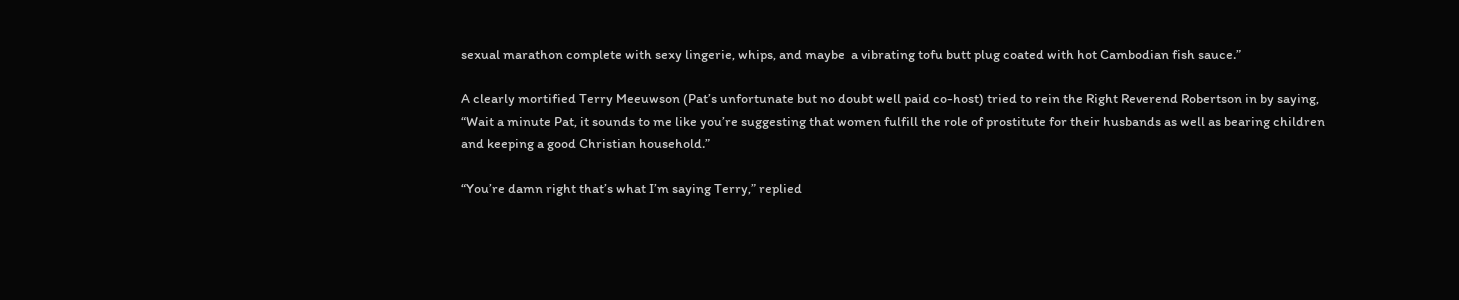sexual marathon complete with sexy lingerie, whips, and maybe  a vibrating tofu butt plug coated with hot Cambodian fish sauce.”

A clearly mortified Terry Meeuwson (Pat’s unfortunate but no doubt well paid co-host) tried to rein the Right Reverend Robertson in by saying, “Wait a minute Pat, it sounds to me like you’re suggesting that women fulfill the role of prostitute for their husbands as well as bearing children and keeping a good Christian household.”

“You’re damn right that’s what I’m saying Terry,” replied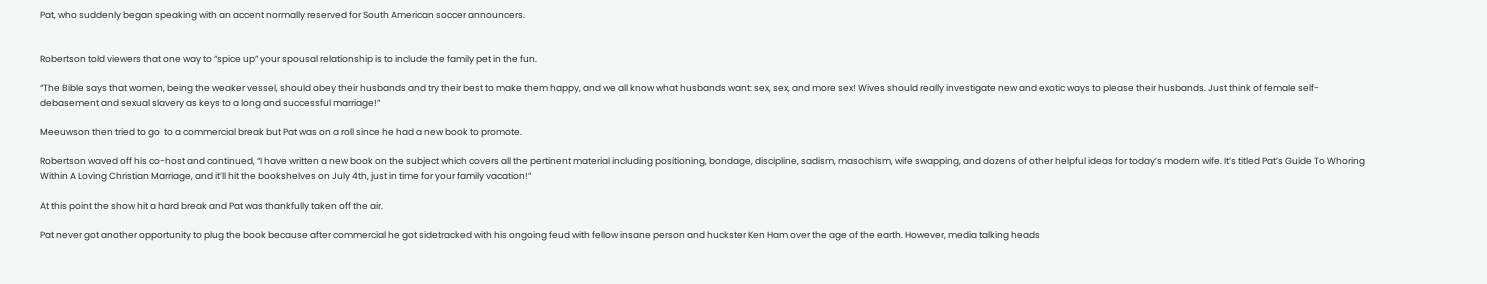Pat, who suddenly began speaking with an accent normally reserved for South American soccer announcers.


Robertson told viewers that one way to “spice up” your spousal relationship is to include the family pet in the fun.

“The Bible says that women, being the weaker vessel, should obey their husbands and try their best to make them happy, and we all know what husbands want: sex, sex, and more sex! Wives should really investigate new and exotic ways to please their husbands. Just think of female self-debasement and sexual slavery as keys to a long and successful marriage!”

Meeuwson then tried to go  to a commercial break but Pat was on a roll since he had a new book to promote.

Robertson waved off his co-host and continued, “I have written a new book on the subject which covers all the pertinent material including positioning, bondage, discipline, sadism, masochism, wife swapping, and dozens of other helpful ideas for today’s modern wife. It’s titled Pat’s Guide To Whoring Within A Loving Christian Marriage, and it’ll hit the bookshelves on July 4th, just in time for your family vacation!”

At this point the show hit a hard break and Pat was thankfully taken off the air.

Pat never got another opportunity to plug the book because after commercial he got sidetracked with his ongoing feud with fellow insane person and huckster Ken Ham over the age of the earth. However, media talking heads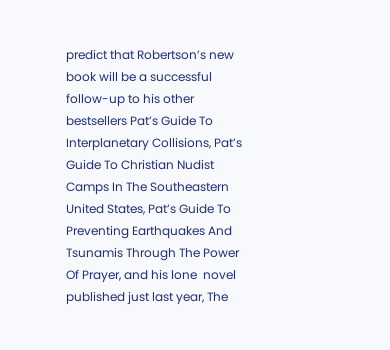predict that Robertson’s new book will be a successful follow-up to his other bestsellers Pat’s Guide To Interplanetary Collisions, Pat’s Guide To Christian Nudist Camps In The Southeastern United States, Pat’s Guide To Preventing Earthquakes And Tsunamis Through The Power Of Prayer, and his lone  novel published just last year, The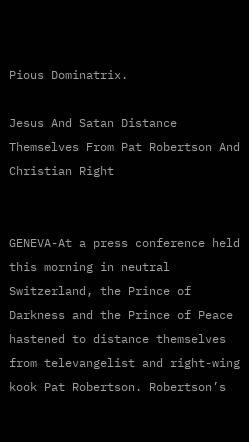Pious Dominatrix.

Jesus And Satan Distance Themselves From Pat Robertson And Christian Right


GENEVA-At a press conference held this morning in neutral Switzerland, the Prince of Darkness and the Prince of Peace hastened to distance themselves from televangelist and right-wing kook Pat Robertson. Robertson’s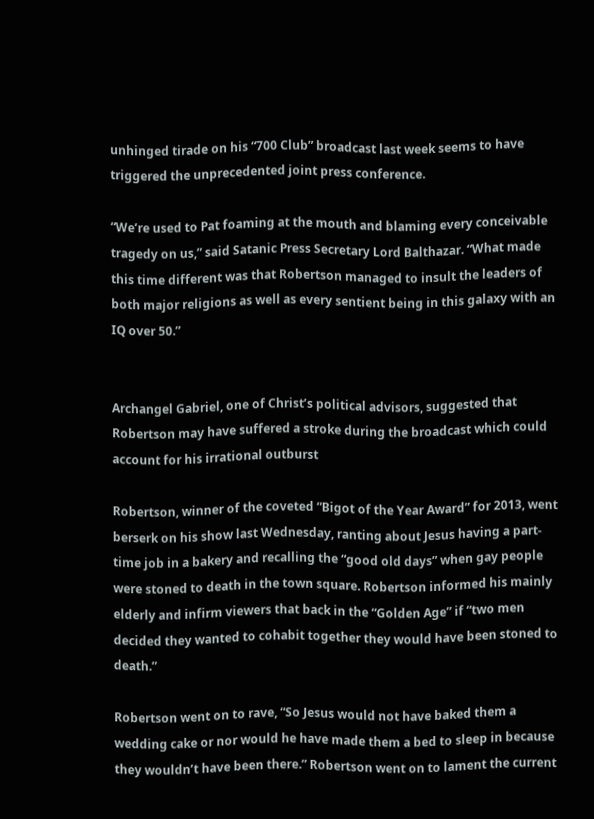unhinged tirade on his “700 Club” broadcast last week seems to have triggered the unprecedented joint press conference.

“We’re used to Pat foaming at the mouth and blaming every conceivable tragedy on us,” said Satanic Press Secretary Lord Balthazar. “What made this time different was that Robertson managed to insult the leaders of both major religions as well as every sentient being in this galaxy with an IQ over 50.”


Archangel Gabriel, one of Christ’s political advisors, suggested that Robertson may have suffered a stroke during the broadcast which could account for his irrational outburst

Robertson, winner of the coveted “Bigot of the Year Award” for 2013, went berserk on his show last Wednesday, ranting about Jesus having a part-time job in a bakery and recalling the “good old days” when gay people were stoned to death in the town square. Robertson informed his mainly elderly and infirm viewers that back in the “Golden Age” if “two men decided they wanted to cohabit together they would have been stoned to death.”

Robertson went on to rave, “So Jesus would not have baked them a wedding cake or nor would he have made them a bed to sleep in because they wouldn’t have been there.” Robertson went on to lament the current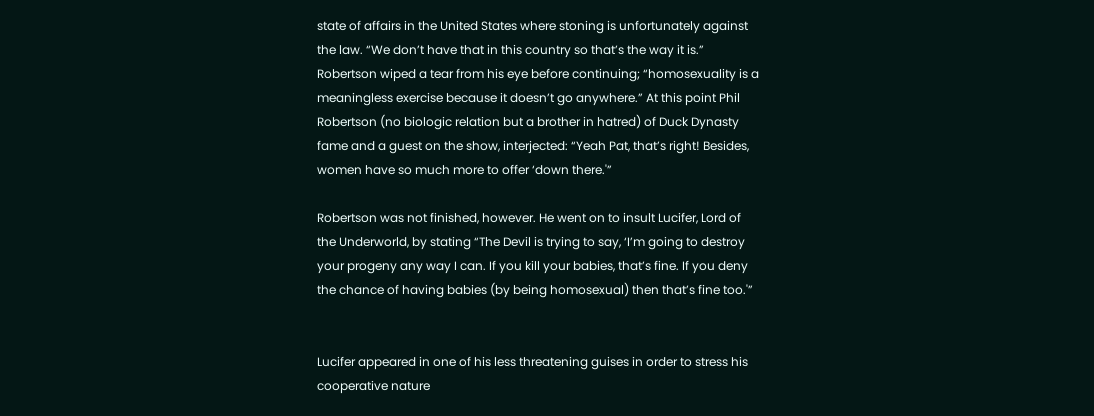state of affairs in the United States where stoning is unfortunately against the law. “We don’t have that in this country so that’s the way it is.” Robertson wiped a tear from his eye before continuing; “homosexuality is a meaningless exercise because it doesn’t go anywhere.” At this point Phil Robertson (no biologic relation but a brother in hatred) of Duck Dynasty fame and a guest on the show, interjected: “Yeah Pat, that’s right! Besides, women have so much more to offer ‘down there.'”

Robertson was not finished, however. He went on to insult Lucifer, Lord of the Underworld, by stating “The Devil is trying to say, ‘I’m going to destroy your progeny any way I can. If you kill your babies, that’s fine. If you deny the chance of having babies (by being homosexual) then that’s fine too.'”


Lucifer appeared in one of his less threatening guises in order to stress his cooperative nature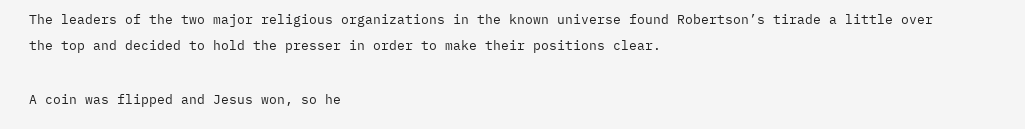The leaders of the two major religious organizations in the known universe found Robertson’s tirade a little over the top and decided to hold the presser in order to make their positions clear.

A coin was flipped and Jesus won, so he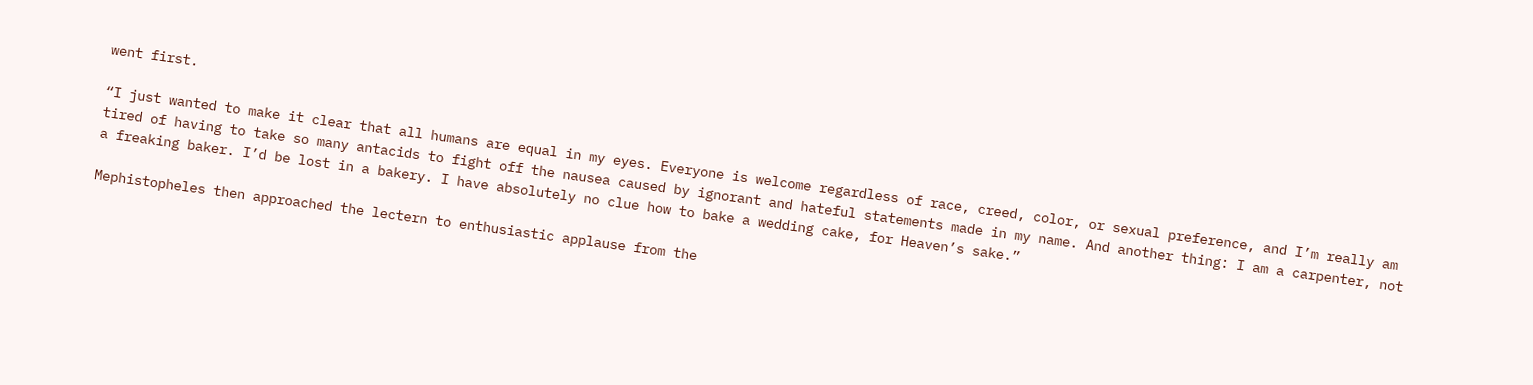went first.

“I just wanted to make it clear that all humans are equal in my eyes. Everyone is welcome regardless of race, creed, color, or sexual preference, and I’m really am tired of having to take so many antacids to fight off the nausea caused by ignorant and hateful statements made in my name. And another thing: I am a carpenter, not a freaking baker. I’d be lost in a bakery. I have absolutely no clue how to bake a wedding cake, for Heaven’s sake.”

Mephistopheles then approached the lectern to enthusiastic applause from the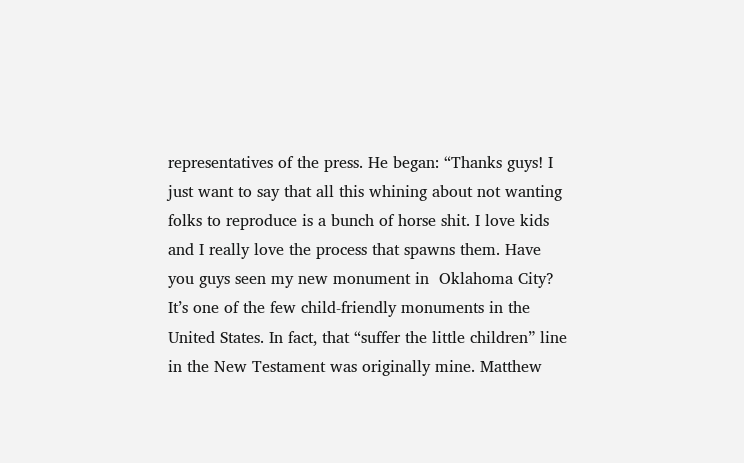representatives of the press. He began: “Thanks guys! I just want to say that all this whining about not wanting folks to reproduce is a bunch of horse shit. I love kids and I really love the process that spawns them. Have you guys seen my new monument in  Oklahoma City? It’s one of the few child-friendly monuments in the United States. In fact, that “suffer the little children” line in the New Testament was originally mine. Matthew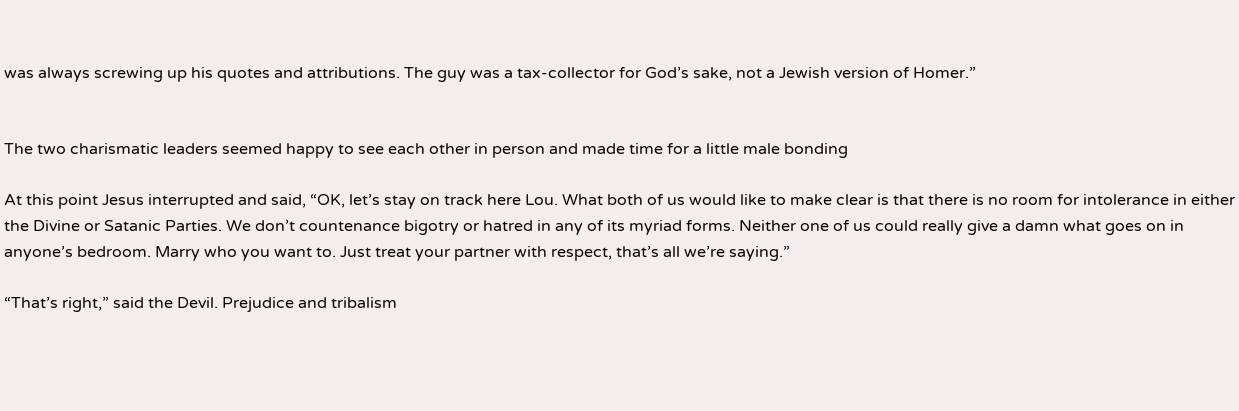was always screwing up his quotes and attributions. The guy was a tax-collector for God’s sake, not a Jewish version of Homer.”


The two charismatic leaders seemed happy to see each other in person and made time for a little male bonding

At this point Jesus interrupted and said, “OK, let’s stay on track here Lou. What both of us would like to make clear is that there is no room for intolerance in either the Divine or Satanic Parties. We don’t countenance bigotry or hatred in any of its myriad forms. Neither one of us could really give a damn what goes on in anyone’s bedroom. Marry who you want to. Just treat your partner with respect, that’s all we’re saying.”

“That’s right,” said the Devil. Prejudice and tribalism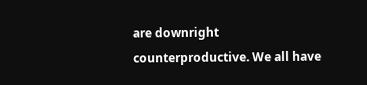are downright counterproductive. We all have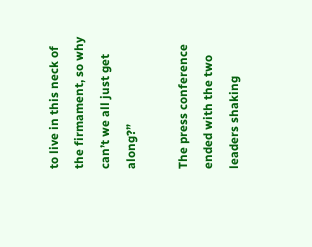to live in this neck of the firmament, so why can’t we all just get along?”

The press conference ended with the two leaders shaking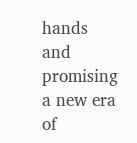hands and promising a new era of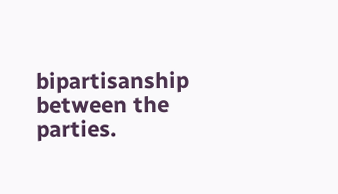bipartisanship between the parties.